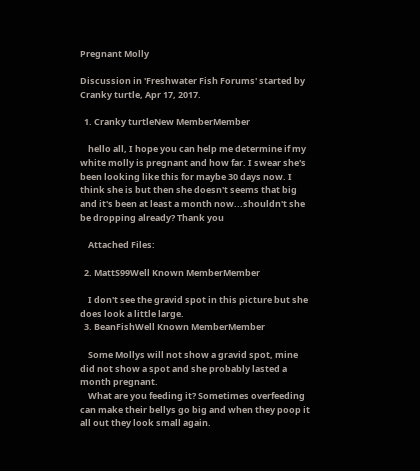Pregnant Molly

Discussion in 'Freshwater Fish Forums' started by Cranky turtle, Apr 17, 2017.

  1. Cranky turtleNew MemberMember

    hello all, I hope you can help me determine if my white molly is pregnant and how far. I swear she's been looking like this for maybe 30 days now. I think she is but then she doesn't seems that big and it's been at least a month now...shouldn't she be dropping already? Thank you

    Attached Files:

  2. MattS99Well Known MemberMember

    I don't see the gravid spot in this picture but she does look a little large.
  3. BeanFishWell Known MemberMember

    Some Mollys will not show a gravid spot, mine did not show a spot and she probably lasted a month pregnant.
    What are you feeding it? Sometimes overfeeding can make their bellys go big and when they poop it all out they look small again.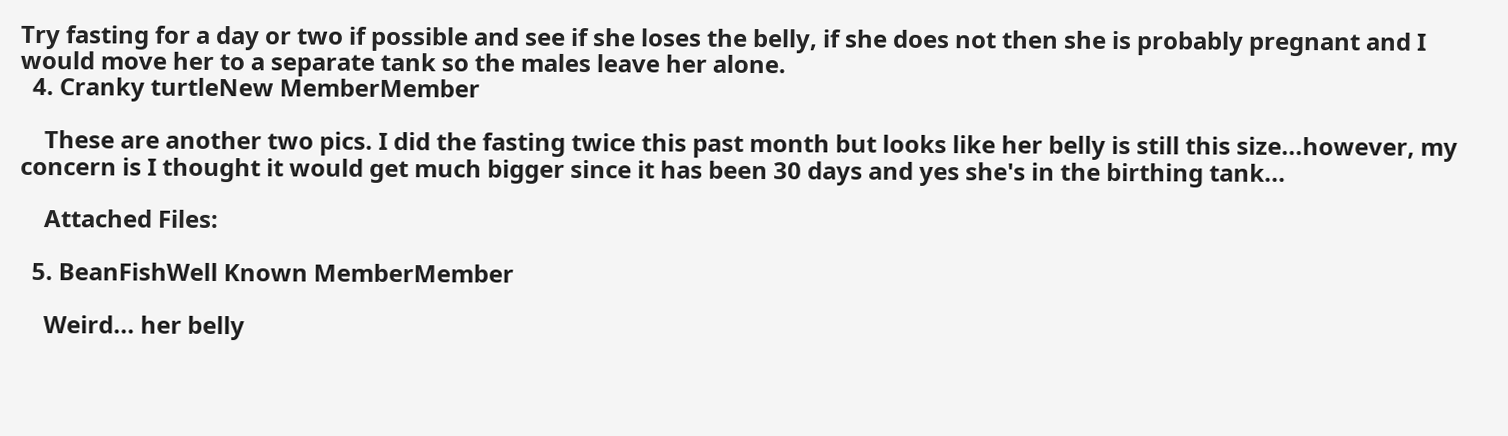Try fasting for a day or two if possible and see if she loses the belly, if she does not then she is probably pregnant and I would move her to a separate tank so the males leave her alone.
  4. Cranky turtleNew MemberMember

    These are another two pics. I did the fasting twice this past month but looks like her belly is still this size...however, my concern is I thought it would get much bigger since it has been 30 days and yes she's in the birthing tank...

    Attached Files:

  5. BeanFishWell Known MemberMember

    Weird... her belly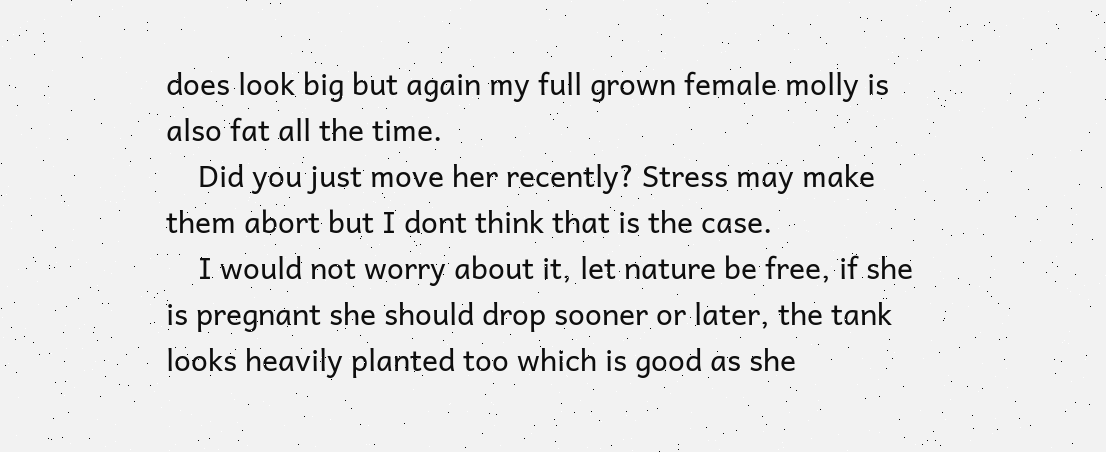does look big but again my full grown female molly is also fat all the time.
    Did you just move her recently? Stress may make them abort but I dont think that is the case.
    I would not worry about it, let nature be free, if she is pregnant she should drop sooner or later, the tank looks heavily planted too which is good as she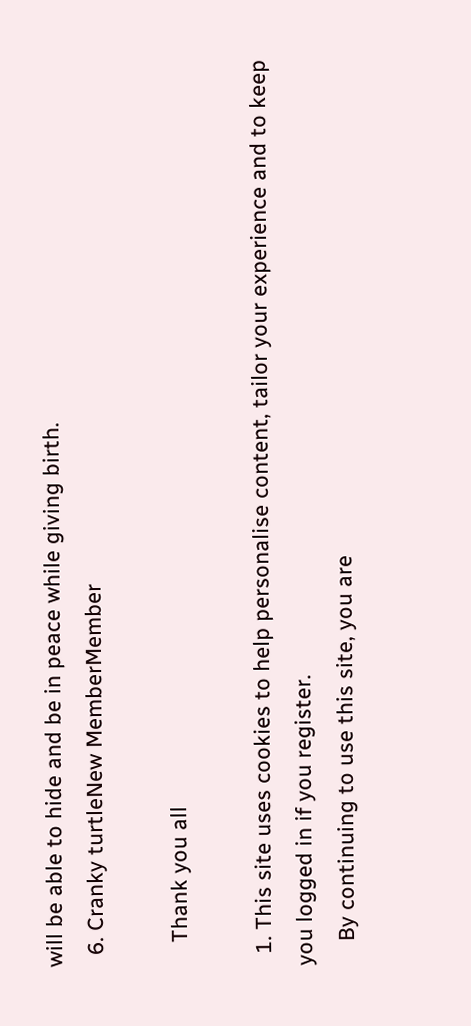will be able to hide and be in peace while giving birth.
  6. Cranky turtleNew MemberMember

    Thank you all

  1. This site uses cookies to help personalise content, tailor your experience and to keep you logged in if you register.
    By continuing to use this site, you are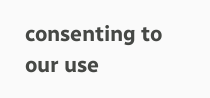consenting to our use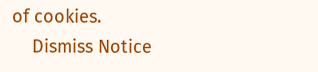of cookies.
    Dismiss Notice